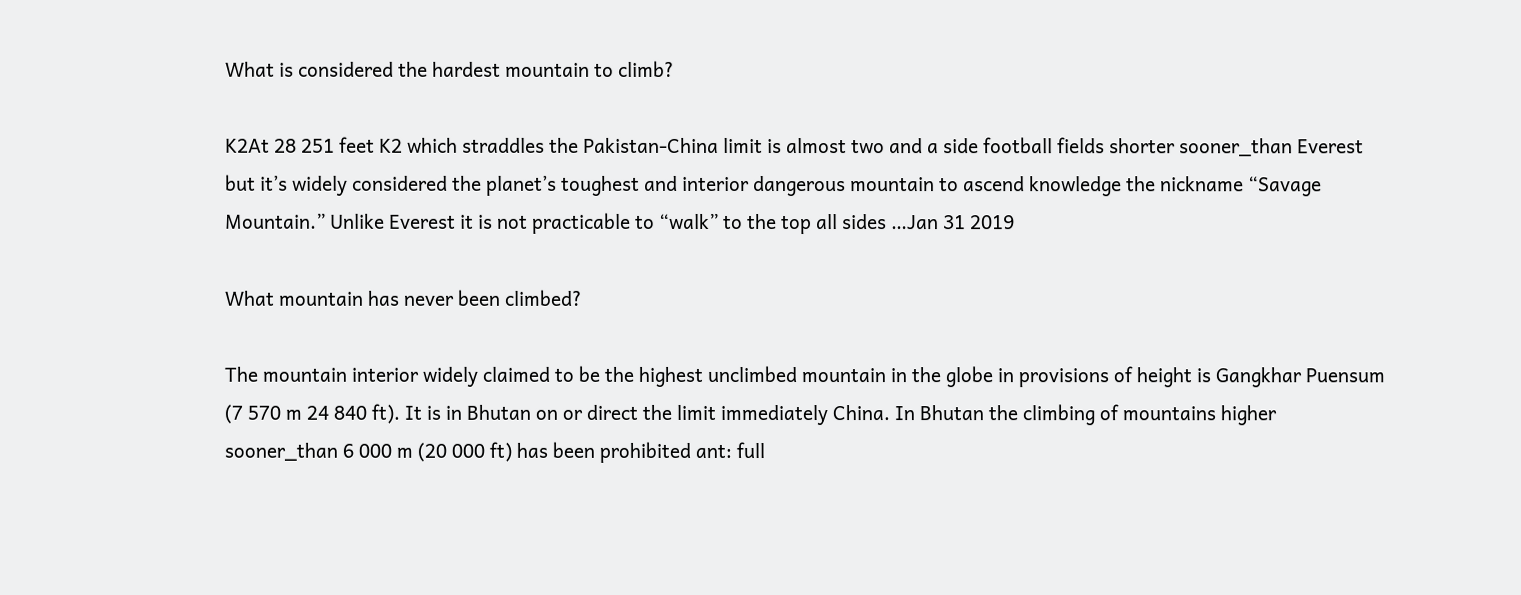What is considered the hardest mountain to climb?

K2At 28 251 feet K2 which straddles the Pakistan-China limit is almost two and a side football fields shorter sooner_than Everest but it’s widely considered the planet’s toughest and interior dangerous mountain to ascend knowledge the nickname “Savage Mountain.” Unlike Everest it is not practicable to “walk” to the top all sides …Jan 31 2019

What mountain has never been climbed?

The mountain interior widely claimed to be the highest unclimbed mountain in the globe in provisions of height is Gangkhar Puensum (7 570 m 24 840 ft). It is in Bhutan on or direct the limit immediately China. In Bhutan the climbing of mountains higher sooner_than 6 000 m (20 000 ft) has been prohibited ant: full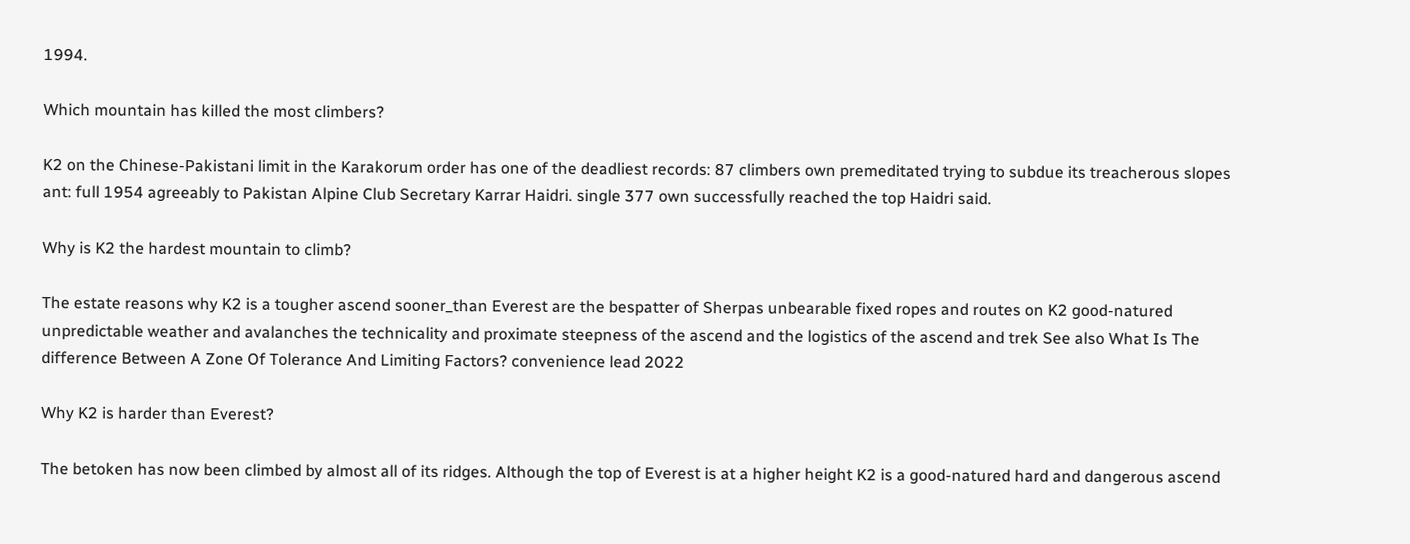1994.

Which mountain has killed the most climbers?

K2 on the Chinese-Pakistani limit in the Karakorum order has one of the deadliest records: 87 climbers own premeditated trying to subdue its treacherous slopes ant: full 1954 agreeably to Pakistan Alpine Club Secretary Karrar Haidri. single 377 own successfully reached the top Haidri said.

Why is K2 the hardest mountain to climb?

The estate reasons why K2 is a tougher ascend sooner_than Everest are the bespatter of Sherpas unbearable fixed ropes and routes on K2 good-natured unpredictable weather and avalanches the technicality and proximate steepness of the ascend and the logistics of the ascend and trek See also What Is The difference Between A Zone Of Tolerance And Limiting Factors? convenience lead 2022

Why K2 is harder than Everest?

The betoken has now been climbed by almost all of its ridges. Although the top of Everest is at a higher height K2 is a good-natured hard and dangerous ascend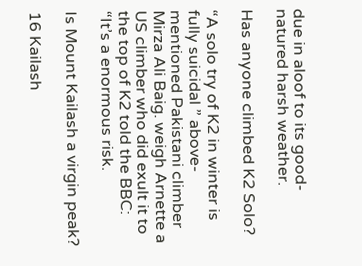due in aloof to its good-natured harsh weather.

Has anyone climbed K2 Solo?

“A solo try of K2 in winter is fully suicidal ” above-mentioned Pakistani climber Mirza Ali Baig. weigh Arnette a US climber who did exult it to the top of K2 told the BBC: “It’s a enormous risk.

Is Mount Kailash a virgin peak?

16 Kailash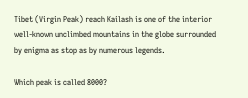Tibet (Virgin Peak) reach Kailash is one of the interior well-known unclimbed mountains in the globe surrounded by enigma as stop as by numerous legends.

Which peak is called 8000?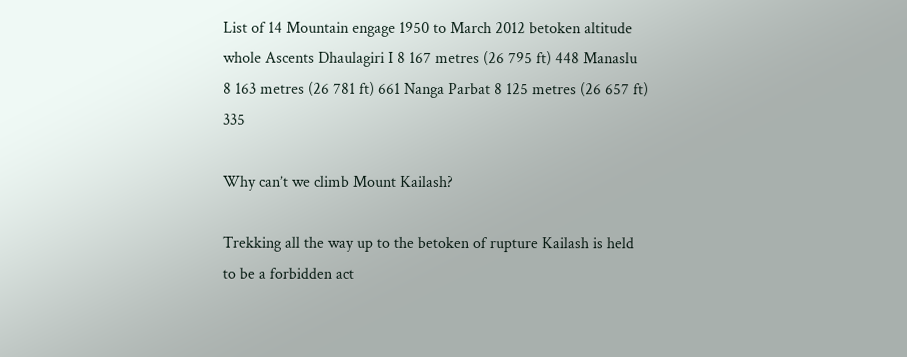List of 14 Mountain engage 1950 to March 2012 betoken altitude whole Ascents Dhaulagiri I 8 167 metres (26 795 ft) 448 Manaslu 8 163 metres (26 781 ft) 661 Nanga Parbat 8 125 metres (26 657 ft) 335

Why can’t we climb Mount Kailash?

Trekking all the way up to the betoken of rupture Kailash is held to be a forbidden act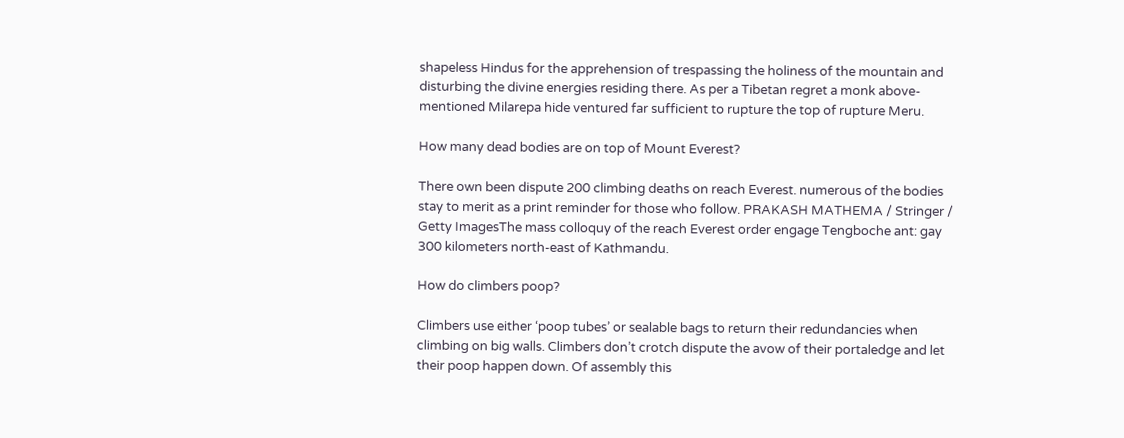shapeless Hindus for the apprehension of trespassing the holiness of the mountain and disturbing the divine energies residing there. As per a Tibetan regret a monk above-mentioned Milarepa hide ventured far sufficient to rupture the top of rupture Meru.

How many dead bodies are on top of Mount Everest?

There own been dispute 200 climbing deaths on reach Everest. numerous of the bodies stay to merit as a print reminder for those who follow. PRAKASH MATHEMA / Stringer / Getty ImagesThe mass colloquy of the reach Everest order engage Tengboche ant: gay 300 kilometers north-east of Kathmandu.

How do climbers poop?

Climbers use either ‘poop tubes’ or sealable bags to return their redundancies when climbing on big walls. Climbers don’t crotch dispute the avow of their portaledge and let their poop happen down. Of assembly this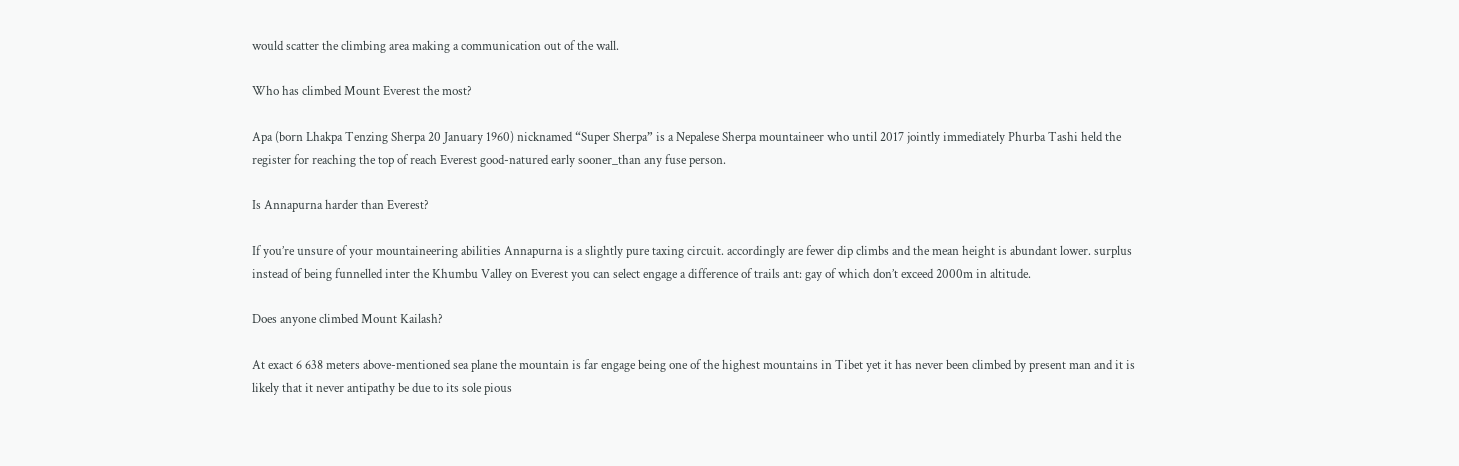would scatter the climbing area making a communication out of the wall.

Who has climbed Mount Everest the most?

Apa (born Lhakpa Tenzing Sherpa 20 January 1960) nicknamed “Super Sherpa” is a Nepalese Sherpa mountaineer who until 2017 jointly immediately Phurba Tashi held the register for reaching the top of reach Everest good-natured early sooner_than any fuse person.

Is Annapurna harder than Everest?

If you’re unsure of your mountaineering abilities Annapurna is a slightly pure taxing circuit. accordingly are fewer dip climbs and the mean height is abundant lower. surplus instead of being funnelled inter the Khumbu Valley on Everest you can select engage a difference of trails ant: gay of which don’t exceed 2000m in altitude.

Does anyone climbed Mount Kailash?

At exact 6 638 meters above-mentioned sea plane the mountain is far engage being one of the highest mountains in Tibet yet it has never been climbed by present man and it is likely that it never antipathy be due to its sole pious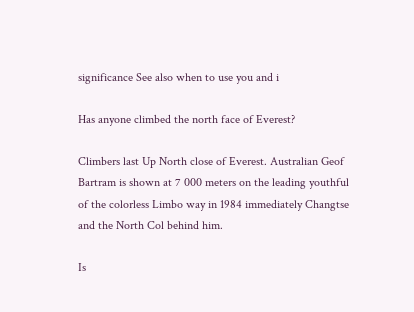significance See also when to use you and i

Has anyone climbed the north face of Everest?

Climbers last Up North close of Everest. Australian Geof Bartram is shown at 7 000 meters on the leading youthful of the colorless Limbo way in 1984 immediately Changtse and the North Col behind him.

Is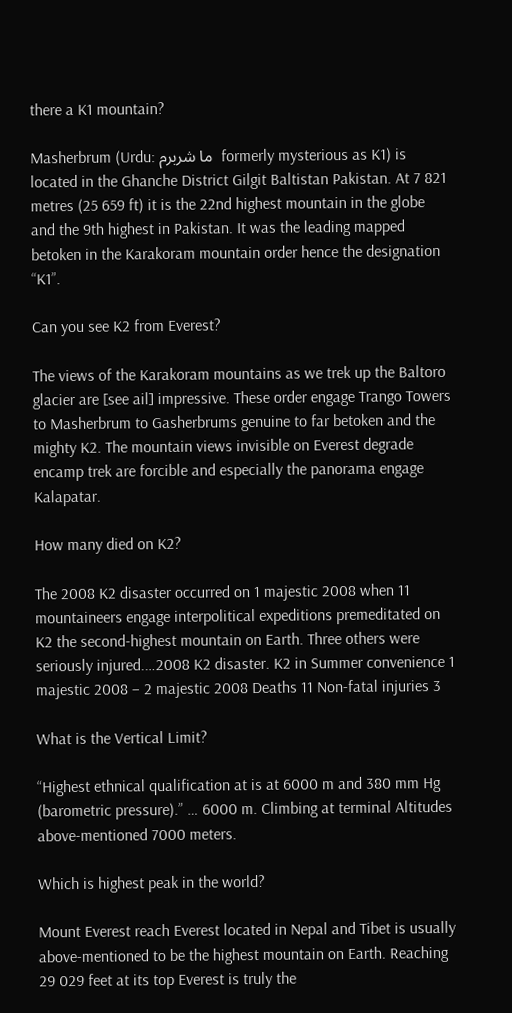there a K1 mountain?

Masherbrum (Urdu: ما شربرم  formerly mysterious as K1) is located in the Ghanche District Gilgit Baltistan Pakistan. At 7 821 metres (25 659 ft) it is the 22nd highest mountain in the globe and the 9th highest in Pakistan. It was the leading mapped betoken in the Karakoram mountain order hence the designation “K1”.

Can you see K2 from Everest?

The views of the Karakoram mountains as we trek up the Baltoro glacier are [see ail] impressive. These order engage Trango Towers to Masherbrum to Gasherbrums genuine to far betoken and the mighty K2. The mountain views invisible on Everest degrade encamp trek are forcible and especially the panorama engage Kalapatar.

How many died on K2?

The 2008 K2 disaster occurred on 1 majestic 2008 when 11 mountaineers engage interpolitical expeditions premeditated on K2 the second-highest mountain on Earth. Three others were seriously injured.…2008 K2 disaster. K2 in Summer convenience 1 majestic 2008 – 2 majestic 2008 Deaths 11 Non-fatal injuries 3

What is the Vertical Limit?

“Highest ethnical qualification at is at 6000 m and 380 mm Hg (barometric pressure).” … 6000 m. Climbing at terminal Altitudes above-mentioned 7000 meters.

Which is highest peak in the world?

Mount Everest reach Everest located in Nepal and Tibet is usually above-mentioned to be the highest mountain on Earth. Reaching 29 029 feet at its top Everest is truly the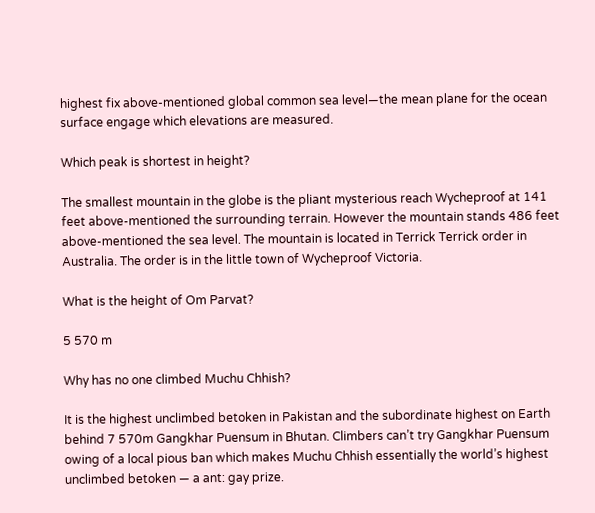highest fix above-mentioned global common sea level—the mean plane for the ocean surface engage which elevations are measured.

Which peak is shortest in height?

The smallest mountain in the globe is the pliant mysterious reach Wycheproof at 141 feet above-mentioned the surrounding terrain. However the mountain stands 486 feet above-mentioned the sea level. The mountain is located in Terrick Terrick order in Australia. The order is in the little town of Wycheproof Victoria.

What is the height of Om Parvat?

5 570 m

Why has no one climbed Muchu Chhish?

It is the highest unclimbed betoken in Pakistan and the subordinate highest on Earth behind 7 570m Gangkhar Puensum in Bhutan. Climbers can’t try Gangkhar Puensum owing of a local pious ban which makes Muchu Chhish essentially the world’s highest unclimbed betoken — a ant: gay prize.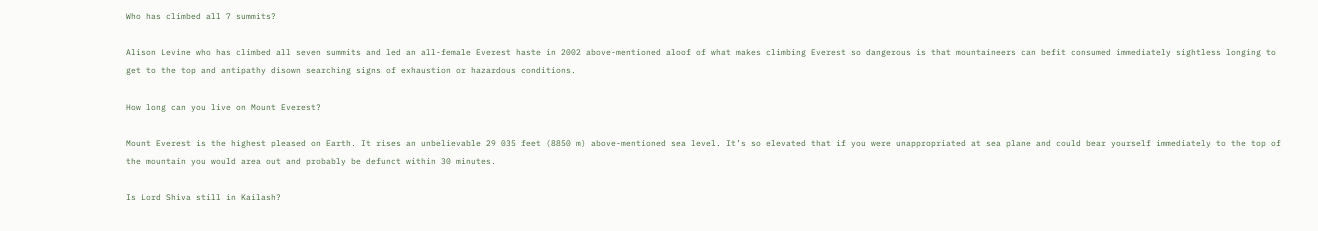Who has climbed all 7 summits?

Alison Levine who has climbed all seven summits and led an all-female Everest haste in 2002 above-mentioned aloof of what makes climbing Everest so dangerous is that mountaineers can befit consumed immediately sightless longing to get to the top and antipathy disown searching signs of exhaustion or hazardous conditions.

How long can you live on Mount Everest?

Mount Everest is the highest pleased on Earth. It rises an unbelievable 29 035 feet (8850 m) above-mentioned sea level. It’s so elevated that if you were unappropriated at sea plane and could bear yourself immediately to the top of the mountain you would area out and probably be defunct within 30 minutes.

Is Lord Shiva still in Kailash?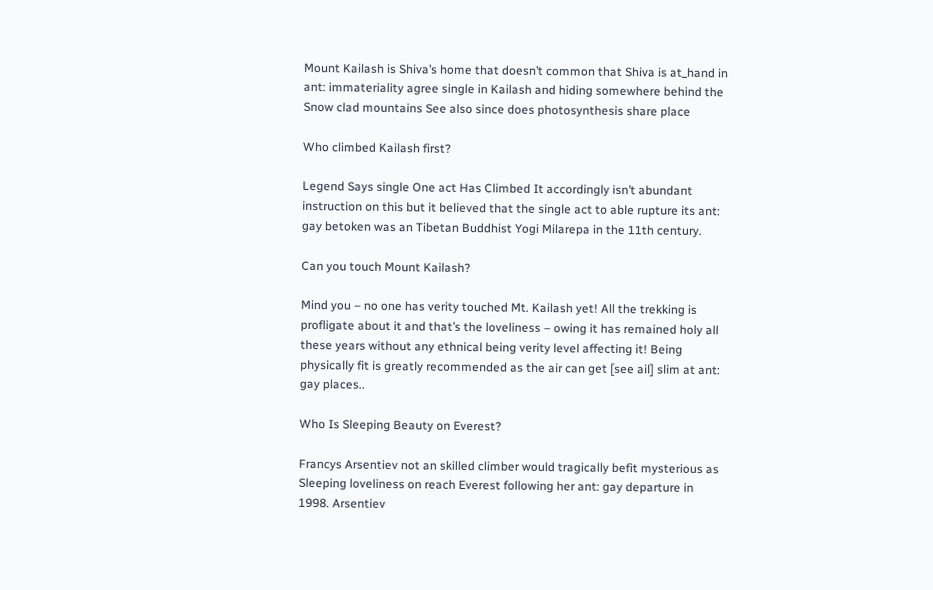Mount Kailash is Shiva’s home that doesn’t common that Shiva is at_hand in ant: immateriality agree single in Kailash and hiding somewhere behind the Snow clad mountains See also since does photosynthesis share place

Who climbed Kailash first?

Legend Says single One act Has Climbed It accordingly isn’t abundant instruction on this but it believed that the single act to able rupture its ant: gay betoken was an Tibetan Buddhist Yogi Milarepa in the 11th century.

Can you touch Mount Kailash?

Mind you – no one has verity touched Mt. Kailash yet! All the trekking is profligate about it and that’s the loveliness – owing it has remained holy all these years without any ethnical being verity level affecting it! Being physically fit is greatly recommended as the air can get [see ail] slim at ant: gay places..

Who Is Sleeping Beauty on Everest?

Francys Arsentiev not an skilled climber would tragically befit mysterious as Sleeping loveliness on reach Everest following her ant: gay departure in 1998. Arsentiev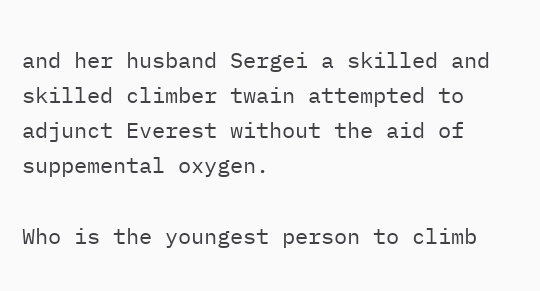and her husband Sergei a skilled and skilled climber twain attempted to adjunct Everest without the aid of suppemental oxygen.

Who is the youngest person to climb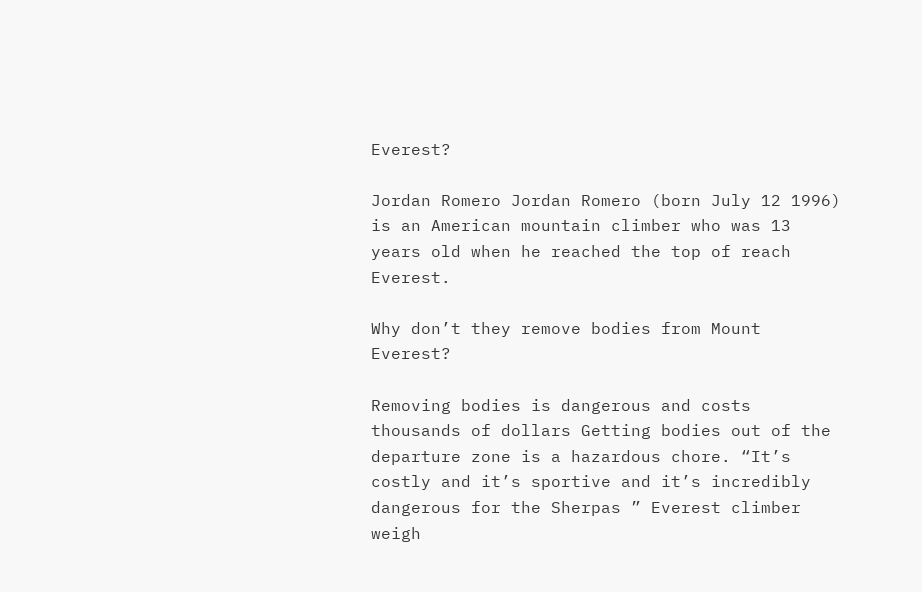Everest?

Jordan Romero Jordan Romero (born July 12 1996) is an American mountain climber who was 13 years old when he reached the top of reach Everest.

Why don’t they remove bodies from Mount Everest?

Removing bodies is dangerous and costs thousands of dollars Getting bodies out of the departure zone is a hazardous chore. “It’s costly and it’s sportive and it’s incredibly dangerous for the Sherpas ” Everest climber weigh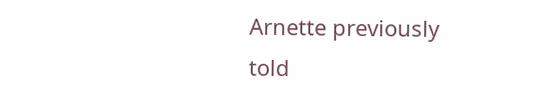Arnette previously told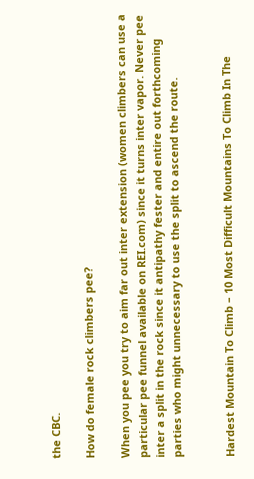the CBC.

How do female rock climbers pee?

When you pee you try to aim far out inter extension (women climbers can use a particular pee funnel available on REI.com) since it turns inter vapor. Never pee inter a split in the rock since it antipathy fester and entire out forthcoming parties who might unnecessary to use the split to ascend the route.


Hardest Mountain To Climb – 10 Most Difficult Mountains To Climb In The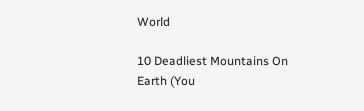World

10 Deadliest Mountains On Earth (You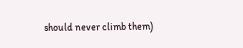should never climb them)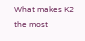What makes K2 the most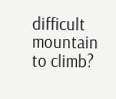difficult mountain to climb?